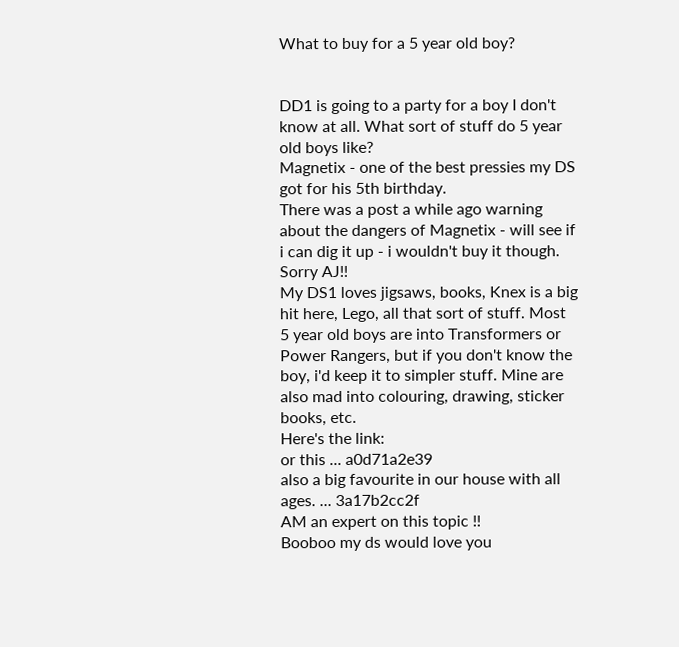What to buy for a 5 year old boy?


DD1 is going to a party for a boy I don't know at all. What sort of stuff do 5 year old boys like?
Magnetix - one of the best pressies my DS got for his 5th birthday.
There was a post a while ago warning about the dangers of Magnetix - will see if i can dig it up - i wouldn't buy it though. Sorry AJ!!
My DS1 loves jigsaws, books, Knex is a big hit here, Lego, all that sort of stuff. Most 5 year old boys are into Transformers or Power Rangers, but if you don't know the boy, i'd keep it to simpler stuff. Mine are also mad into colouring, drawing, sticker books, etc.
Here's the link:
or this ... a0d71a2e39
also a big favourite in our house with all ages. ... 3a17b2cc2f
AM an expert on this topic !!
Booboo my ds would love you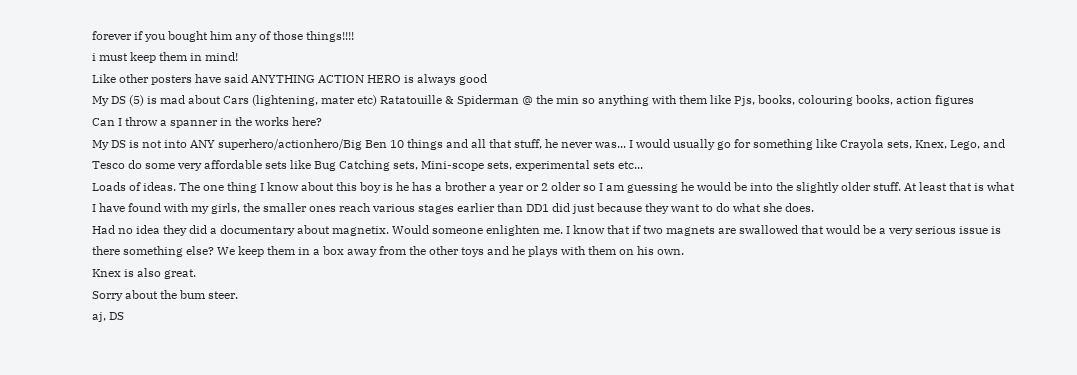forever if you bought him any of those things!!!!
i must keep them in mind!
Like other posters have said ANYTHING ACTION HERO is always good
My DS (5) is mad about Cars (lightening, mater etc) Ratatouille & Spiderman @ the min so anything with them like Pjs, books, colouring books, action figures
Can I throw a spanner in the works here?
My DS is not into ANY superhero/actionhero/Big Ben 10 things and all that stuff, he never was... I would usually go for something like Crayola sets, Knex, Lego, and Tesco do some very affordable sets like Bug Catching sets, Mini-scope sets, experimental sets etc...
Loads of ideas. The one thing I know about this boy is he has a brother a year or 2 older so I am guessing he would be into the slightly older stuff. At least that is what I have found with my girls, the smaller ones reach various stages earlier than DD1 did just because they want to do what she does.
Had no idea they did a documentary about magnetix. Would someone enlighten me. I know that if two magnets are swallowed that would be a very serious issue is there something else? We keep them in a box away from the other toys and he plays with them on his own.
Knex is also great.
Sorry about the bum steer.
aj, DS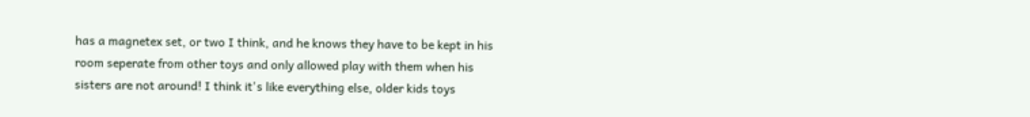has a magnetex set, or two I think, and he knows they have to be kept in his room seperate from other toys and only allowed play with them when his sisters are not around! I think it's like everything else, older kids toys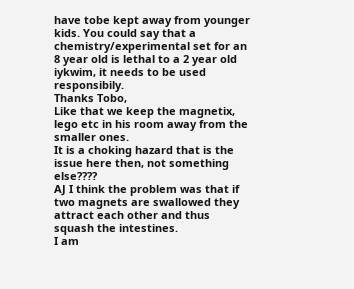have tobe kept away from younger kids. You could say that a chemistry/experimental set for an 8 year old is lethal to a 2 year old iykwim, it needs to be used responsibily.
Thanks Tobo,
Like that we keep the magnetix, lego etc in his room away from the smaller ones.
It is a choking hazard that is the issue here then, not something else????
AJ I think the problem was that if two magnets are swallowed they attract each other and thus squash the intestines.
I am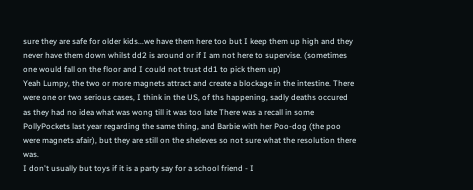sure they are safe for older kids...we have them here too but I keep them up high and they never have them down whilst dd2 is around or if I am not here to supervise. (sometimes one would fall on the floor and I could not trust dd1 to pick them up)
Yeah Lumpy, the two or more magnets attract and create a blockage in the intestine. There were one or two serious cases, I think in the US, of ths happening, sadly deaths occured as they had no idea what was wong till it was too late There was a recall in some PollyPockets last year regarding the same thing, and Barbie with her Poo-dog (the poo were magnets afair), but they are still on the sheleves so not sure what the resolution there was.
I don't usually but toys if it is a party say for a school friend - I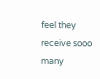feel they receive sooo many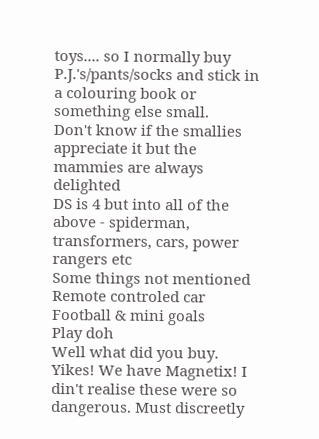toys.... so I normally buy P.J.'s/pants/socks and stick in a colouring book or something else small.
Don't know if the smallies appreciate it but the mammies are always delighted
DS is 4 but into all of the above - spiderman, transformers, cars, power rangers etc
Some things not mentioned
Remote controled car
Football & mini goals
Play doh
Well what did you buy.
Yikes! We have Magnetix! I din't realise these were so dangerous. Must discreetly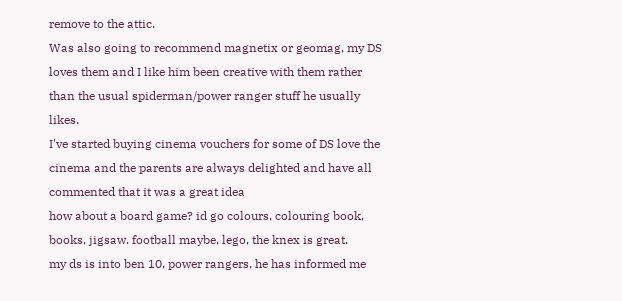remove to the attic.
Was also going to recommend magnetix or geomag, my DS loves them and I like him been creative with them rather than the usual spiderman/power ranger stuff he usually likes.
I've started buying cinema vouchers for some of DS love the cinema and the parents are always delighted and have all commented that it was a great idea
how about a board game? id go colours, colouring book, books, jigsaw. football maybe, lego, the knex is great.
my ds is into ben 10, power rangers, he has informed me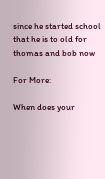since he started school that he is to old for thomas and bob now

For More:

When does your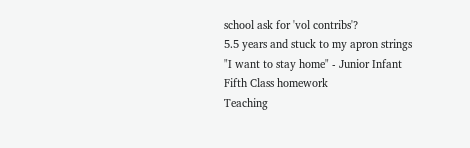school ask for 'vol contribs'?
5.5 years and stuck to my apron strings
"I want to stay home" - Junior Infant
Fifth Class homework
Teaching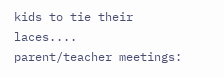kids to tie their laces....
parent/teacher meetings: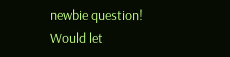newbie question!
Would let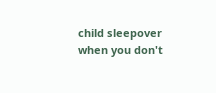child sleepover when you don't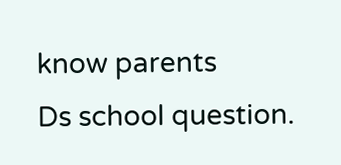know parents
Ds school question.